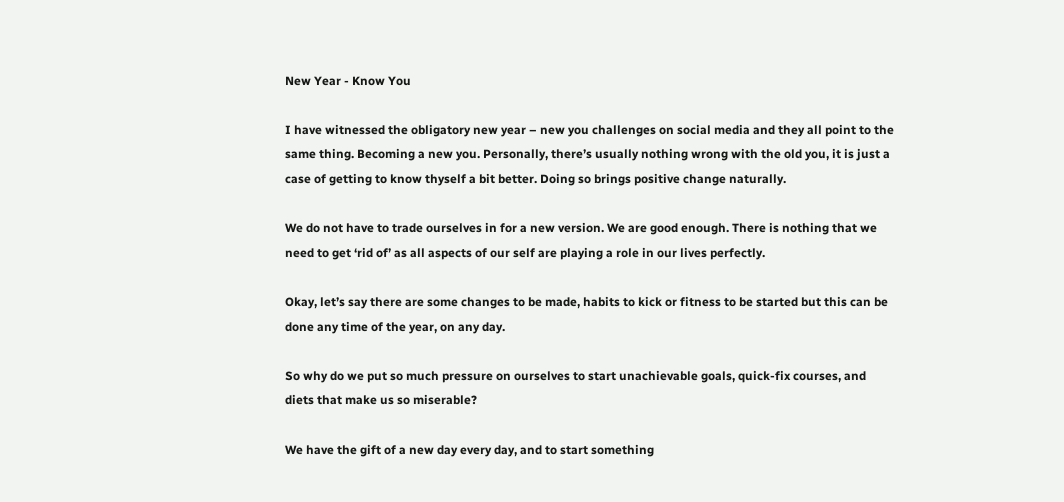New Year - Know You

I have witnessed the obligatory new year – new you challenges on social media and they all point to the same thing. Becoming a new you. Personally, there’s usually nothing wrong with the old you, it is just a case of getting to know thyself a bit better. Doing so brings positive change naturally.

We do not have to trade ourselves in for a new version. We are good enough. There is nothing that we need to get ‘rid of’ as all aspects of our self are playing a role in our lives perfectly.

Okay, let’s say there are some changes to be made, habits to kick or fitness to be started but this can be done any time of the year, on any day.

So why do we put so much pressure on ourselves to start unachievable goals, quick-fix courses, and diets that make us so miserable?

We have the gift of a new day every day, and to start something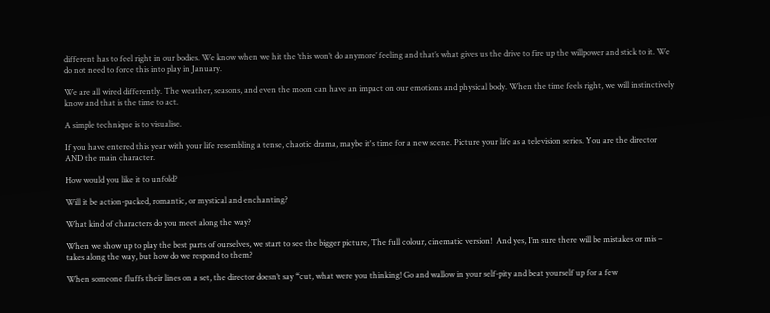different has to feel right in our bodies. We know when we hit the ‘this won’t do anymore’ feeling and that’s what gives us the drive to fire up the willpower and stick to it. We do not need to force this into play in January.

We are all wired differently. The weather, seasons, and even the moon can have an impact on our emotions and physical body. When the time feels right, we will instinctively know and that is the time to act.

A simple technique is to visualise.

If you have entered this year with your life resembling a tense, chaotic drama, maybe it's time for a new scene. Picture your life as a television series. You are the director AND the main character.

How would you like it to unfold?

Will it be action-packed, romantic, or mystical and enchanting?

What kind of characters do you meet along the way?

When we show up to play the best parts of ourselves, we start to see the bigger picture, The full colour, cinematic version!  And yes, I’m sure there will be mistakes or mis – takes along the way, but how do we respond to them?

When someone fluffs their lines on a set, the director doesn’t say “cut, what were you thinking! Go and wallow in your self-pity and beat yourself up for a few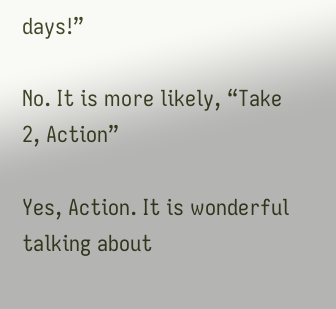days!”

No. It is more likely, “Take 2, Action”

Yes, Action. It is wonderful talking about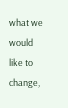what we would like to change,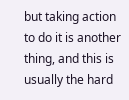but taking action to do it is another thing, and this is usually the hard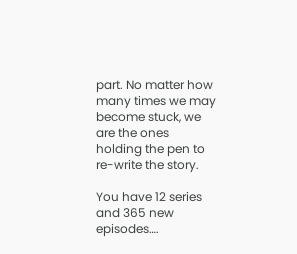part. No matter how many times we may become stuck, we are the ones holding the pen to re-write the story.

You have 12 series and 365 new episodes….